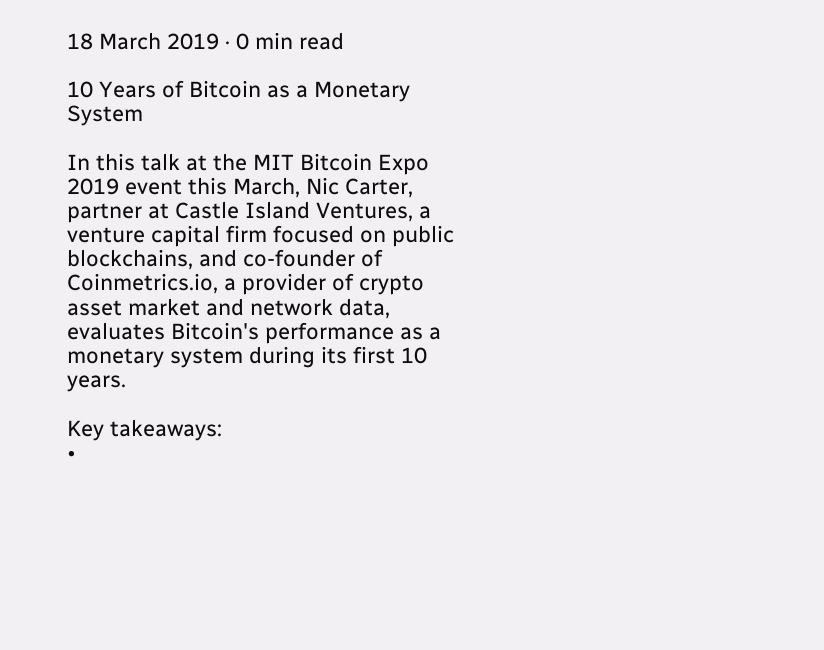18 March 2019 · 0 min read

10 Years of Bitcoin as a Monetary System

In this talk at the MIT Bitcoin Expo 2019 event this March, Nic Carter, partner at Castle Island Ventures, a venture capital firm focused on public blockchains, and co-founder of Coinmetrics.io, a provider of crypto asset market and network data, evaluates Bitcoin's performance as a monetary system during its first 10 years.

Key takeaways:
•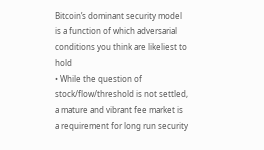Bitcoin’s dominant security model is a function of which adversarial conditions you think are likeliest to hold
• While the question of stock/flow/threshold is not settled, a mature and vibrant fee market is a requirement for long run security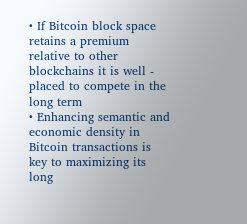• If Bitcoin block space retains a premium relative to other blockchains it is well - placed to compete in the long term
• Enhancing semantic and economic density in Bitcoin transactions is key to maximizing its long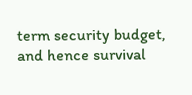term security budget, and hence survival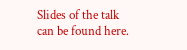Slides of the talk can be found here.